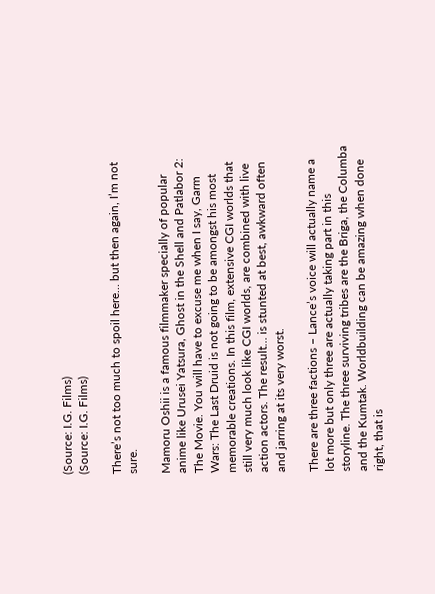(Source: I.G. Films)
(Source: I.G. Films)

There’s not too much to spoil here… but then again, I’m not sure.

Mamoru Oshii is a famous filmmaker specially of popular anime like Urusei Yatsura, Ghost in the Shell and Patlabor 2: The Movie. You will have to excuse me when I say, Garm Wars: The Last Druid is not going to be amongst his most memorable creations. In this film, extensive CGI worlds that still very much look like CGI worlds, are combined with live action actors. The result… is stunted at best, awkward often and jarring at its very worst.

There are three factions – Lance’s voice will actually name a lot more but only three are actually taking part in this storyline. The three surviving tribes are the Briga, the Columba and the Kumtak. Worldbuilding can be amazing when done right, that is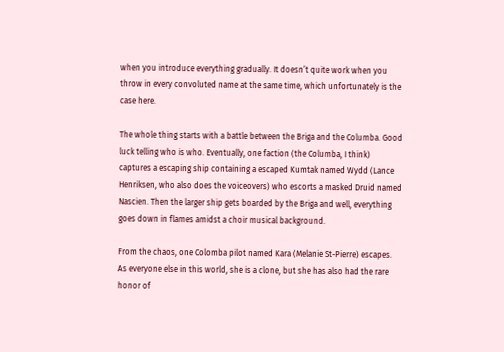when you introduce everything gradually. It doesn’t quite work when you throw in every convoluted name at the same time, which unfortunately is the case here.

The whole thing starts with a battle between the Briga and the Columba. Good luck telling who is who. Eventually, one faction (the Columba, I think) captures a escaping ship containing a escaped Kumtak named Wydd (Lance Henriksen, who also does the voiceovers) who escorts a masked Druid named Nascien. Then the larger ship gets boarded by the Briga and well, everything goes down in flames amidst a choir musical background.

From the chaos, one Colomba pilot named Kara (Melanie St-Pierre) escapes. As everyone else in this world, she is a clone, but she has also had the rare honor of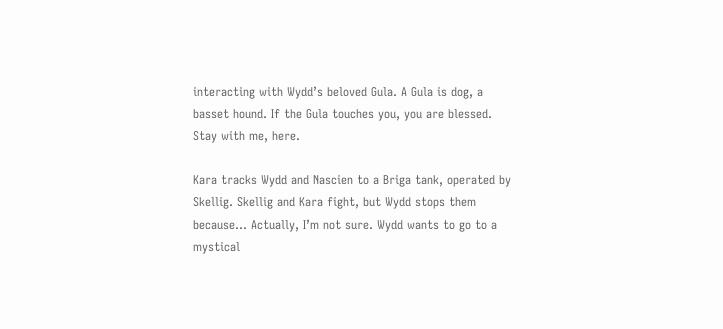interacting with Wydd’s beloved Gula. A Gula is dog, a basset hound. If the Gula touches you, you are blessed. Stay with me, here.

Kara tracks Wydd and Nascien to a Briga tank, operated by Skellig. Skellig and Kara fight, but Wydd stops them because… Actually, I’m not sure. Wydd wants to go to a mystical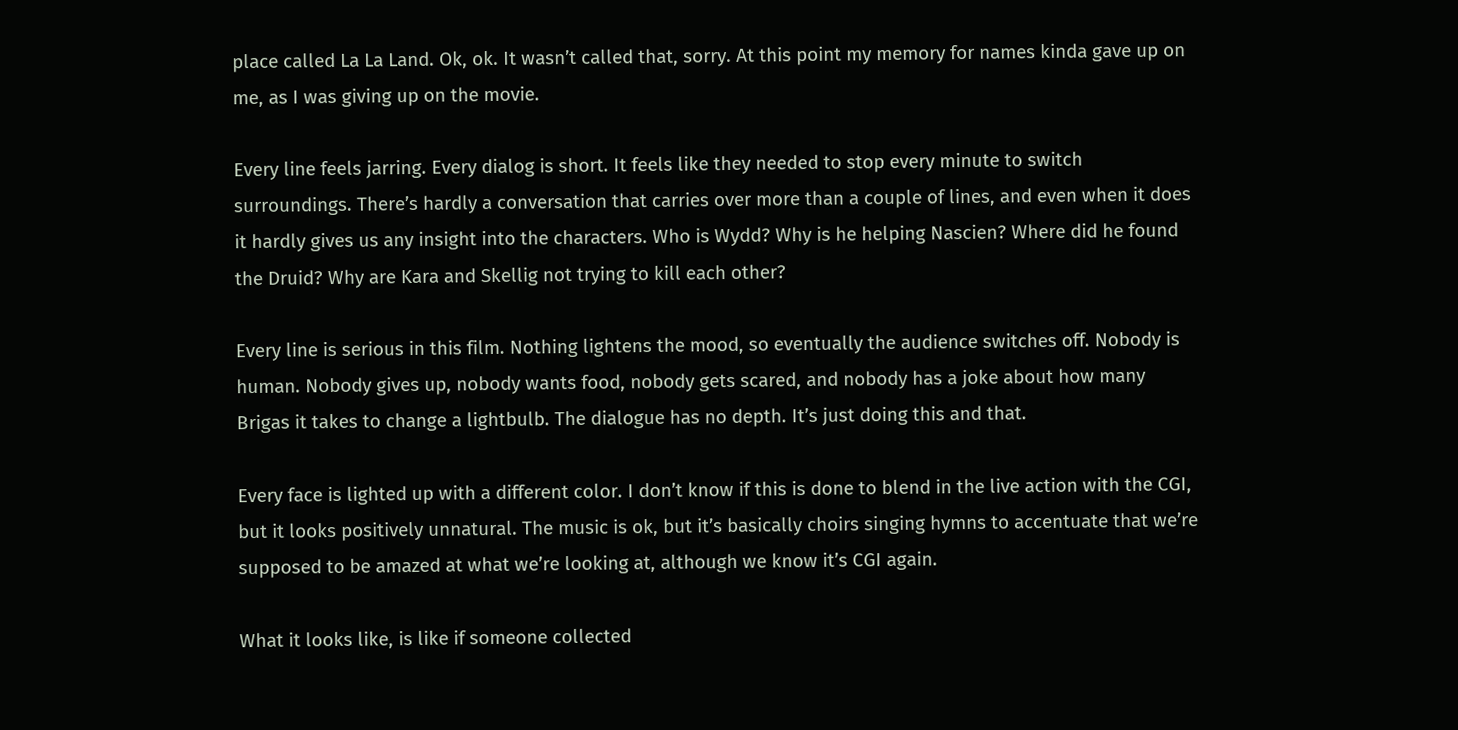place called La La Land. Ok, ok. It wasn’t called that, sorry. At this point my memory for names kinda gave up on me, as I was giving up on the movie.

Every line feels jarring. Every dialog is short. It feels like they needed to stop every minute to switch surroundings. There’s hardly a conversation that carries over more than a couple of lines, and even when it does it hardly gives us any insight into the characters. Who is Wydd? Why is he helping Nascien? Where did he found the Druid? Why are Kara and Skellig not trying to kill each other?

Every line is serious in this film. Nothing lightens the mood, so eventually the audience switches off. Nobody is human. Nobody gives up, nobody wants food, nobody gets scared, and nobody has a joke about how many Brigas it takes to change a lightbulb. The dialogue has no depth. It’s just doing this and that.

Every face is lighted up with a different color. I don’t know if this is done to blend in the live action with the CGI, but it looks positively unnatural. The music is ok, but it’s basically choirs singing hymns to accentuate that we’re supposed to be amazed at what we’re looking at, although we know it’s CGI again.

What it looks like, is like if someone collected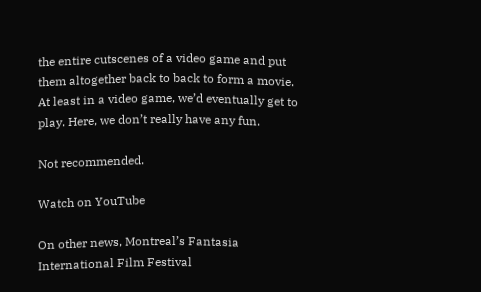the entire cutscenes of a video game and put them altogether back to back to form a movie. At least in a video game, we’d eventually get to play. Here, we don’t really have any fun.

Not recommended.

Watch on YouTube

On other news, Montreal’s Fantasia International Film Festival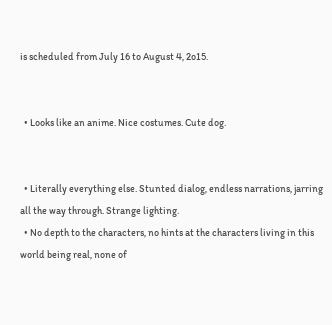is scheduled from July 16 to August 4, 2o15.


  • Looks like an anime. Nice costumes. Cute dog.


  • Literally everything else. Stunted dialog, endless narrations, jarring all the way through. Strange lighting.
  • No depth to the characters, no hints at the characters living in this world being real, none of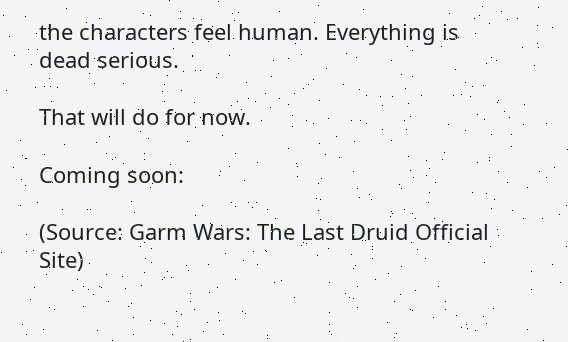the characters feel human. Everything is dead serious.

That will do for now.

Coming soon:

(Source: Garm Wars: The Last Druid Official Site)